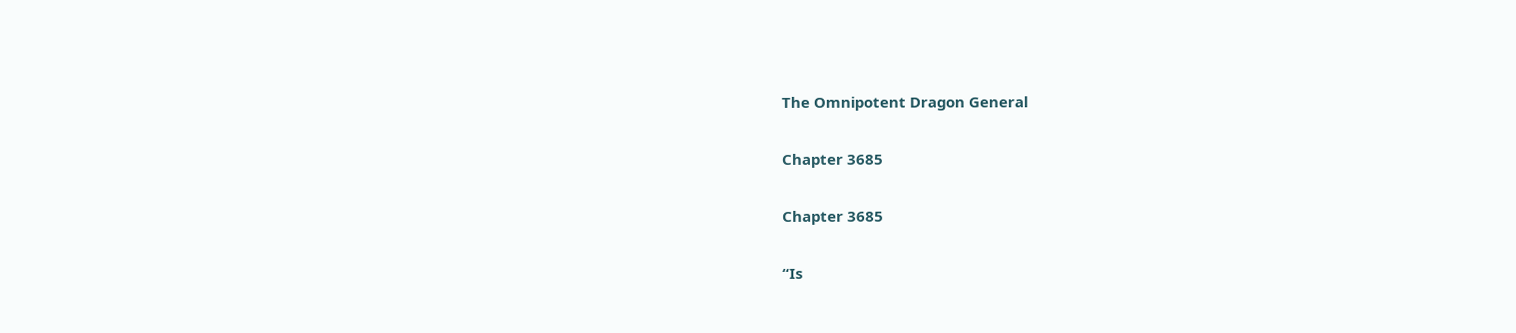The Omnipotent Dragon General

Chapter 3685

Chapter 3685

“Is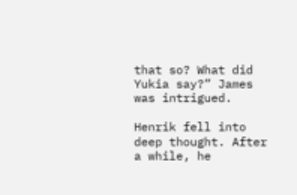that so? What did Yukia say?” James was intrigued.

Henrik fell into deep thought. After a while, he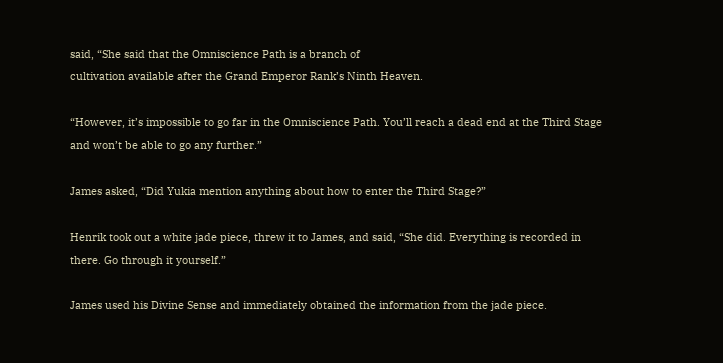said, “She said that the Omniscience Path is a branch of
cultivation available after the Grand Emperor Rank’s Ninth Heaven.

“However, it’s impossible to go far in the Omniscience Path. You’ll reach a dead end at the Third Stage
and won’t be able to go any further.”

James asked, “Did Yukia mention anything about how to enter the Third Stage?”

Henrik took out a white jade piece, threw it to James, and said, “She did. Everything is recorded in
there. Go through it yourself.”

James used his Divine Sense and immediately obtained the information from the jade piece.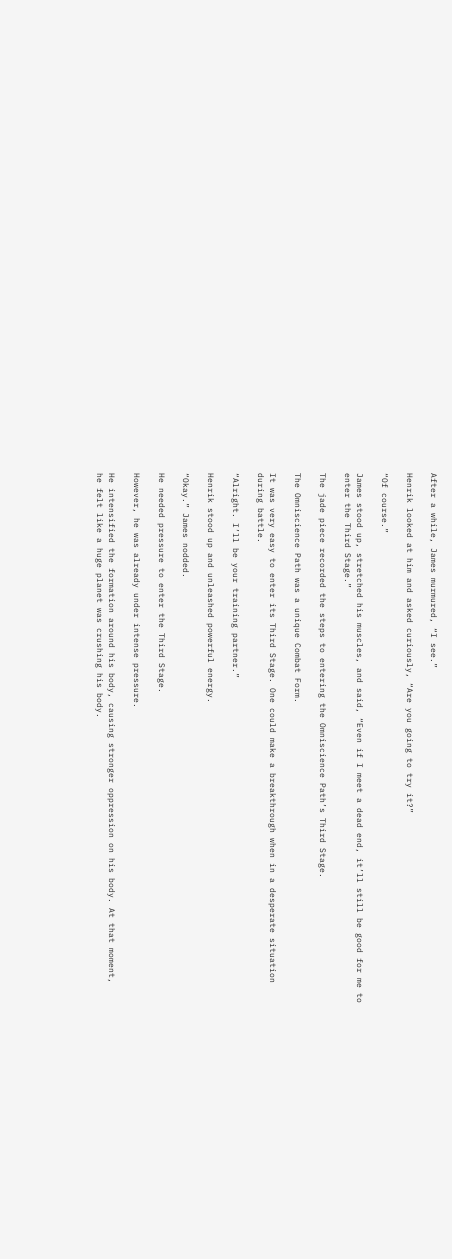After a while, James murmured, “I see.”

Henrik looked at him and asked curiously, “Are you going to try it?”

“Of course.”

James stood up, stretched his muscles, and said, “Even if I meet a dead end, it’ll still be good for me to
enter the Third Stage.”

The jade piece recorded the steps to entering the Omniscience Path’s Third Stage.

The Omniscience Path was a unique Combat Form.

It was very easy to enter its Third Stage. One could make a breakthrough when in a desperate situation
during battle.

“Alright. I’ll be your training partner.”

Henrik stood up and unleashed powerful energy.

“Okay.” James nodded.

He needed pressure to enter the Third Stage.

However, he was already under intense pressure.

He intensified the formation around his body, causing stronger oppression on his body. At that moment,
he felt like a huge planet was crushing his body.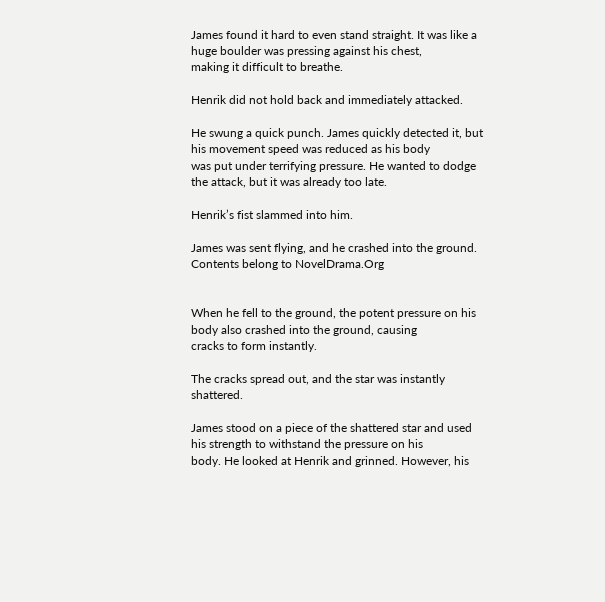James found it hard to even stand straight. It was like a huge boulder was pressing against his chest,
making it difficult to breathe.

Henrik did not hold back and immediately attacked.

He swung a quick punch. James quickly detected it, but his movement speed was reduced as his body
was put under terrifying pressure. He wanted to dodge the attack, but it was already too late.

Henrik’s fist slammed into him.

James was sent flying, and he crashed into the ground.
Contents belong to NovelDrama.Org


When he fell to the ground, the potent pressure on his body also crashed into the ground, causing
cracks to form instantly.

The cracks spread out, and the star was instantly shattered.

James stood on a piece of the shattered star and used his strength to withstand the pressure on his
body. He looked at Henrik and grinned. However, his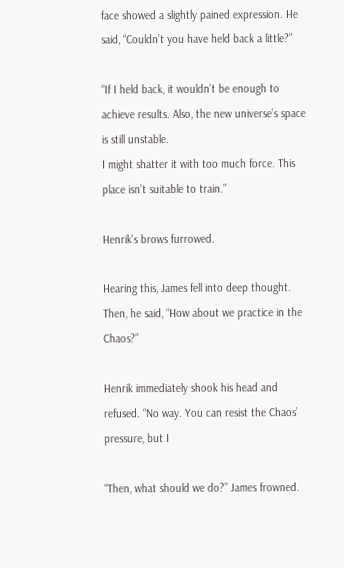face showed a slightly pained expression. He
said, “Couldn’t you have held back a little?”

“If I held back, it wouldn’t be enough to achieve results. Also, the new universe’s space is still unstable.
I might shatter it with too much force. This place isn’t suitable to train.”

Henrik’s brows furrowed.

Hearing this, James fell into deep thought. Then, he said, “How about we practice in the Chaos?”

Henrik immediately shook his head and refused. “No way. You can resist the Chaos’ pressure, but I

“Then, what should we do?” James frowned.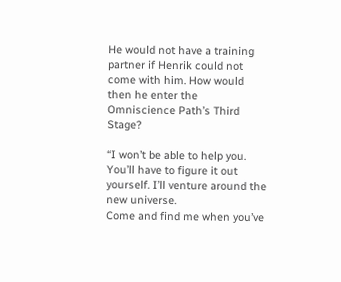He would not have a training partner if Henrik could not come with him. How would then he enter the
Omniscience Path’s Third Stage?

“I won’t be able to help you. You’ll have to figure it out yourself. I’ll venture around the new universe.
Come and find me when you’ve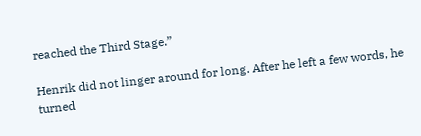reached the Third Stage.”

Henrik did not linger around for long. After he left a few words, he turned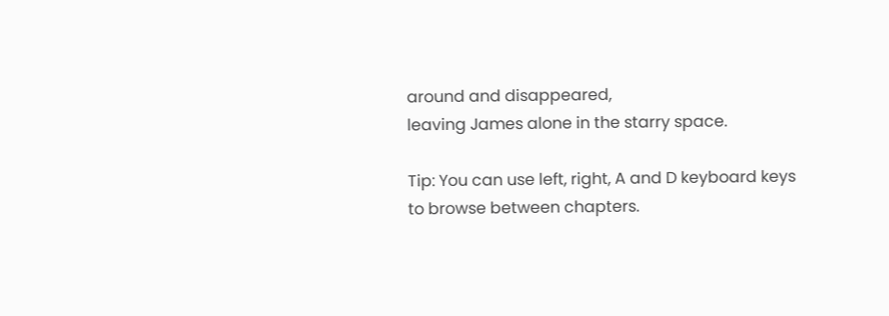around and disappeared,
leaving James alone in the starry space.

Tip: You can use left, right, A and D keyboard keys to browse between chapters.